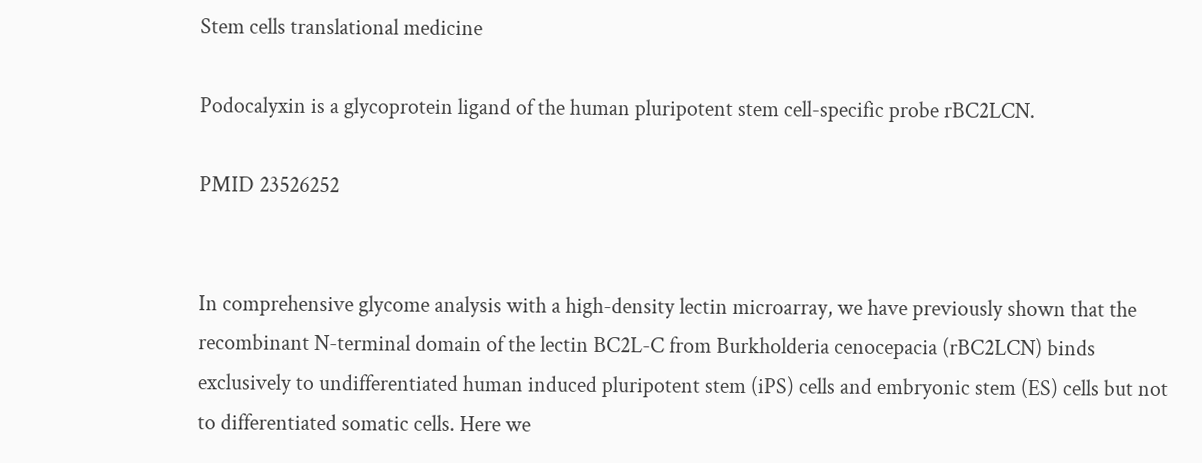Stem cells translational medicine

Podocalyxin is a glycoprotein ligand of the human pluripotent stem cell-specific probe rBC2LCN.

PMID 23526252


In comprehensive glycome analysis with a high-density lectin microarray, we have previously shown that the recombinant N-terminal domain of the lectin BC2L-C from Burkholderia cenocepacia (rBC2LCN) binds exclusively to undifferentiated human induced pluripotent stem (iPS) cells and embryonic stem (ES) cells but not to differentiated somatic cells. Here we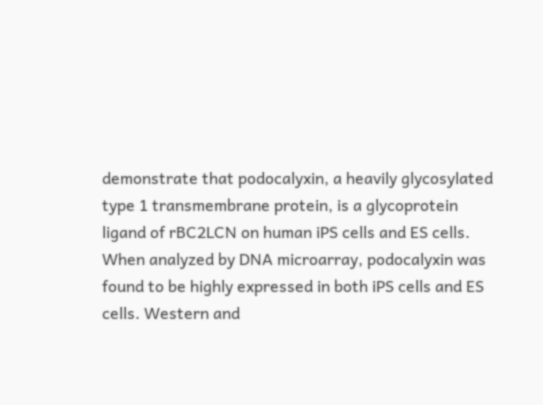demonstrate that podocalyxin, a heavily glycosylated type 1 transmembrane protein, is a glycoprotein ligand of rBC2LCN on human iPS cells and ES cells. When analyzed by DNA microarray, podocalyxin was found to be highly expressed in both iPS cells and ES cells. Western and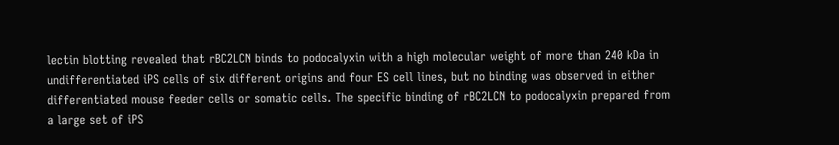lectin blotting revealed that rBC2LCN binds to podocalyxin with a high molecular weight of more than 240 kDa in undifferentiated iPS cells of six different origins and four ES cell lines, but no binding was observed in either differentiated mouse feeder cells or somatic cells. The specific binding of rBC2LCN to podocalyxin prepared from a large set of iPS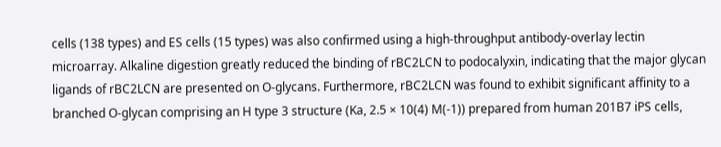cells (138 types) and ES cells (15 types) was also confirmed using a high-throughput antibody-overlay lectin microarray. Alkaline digestion greatly reduced the binding of rBC2LCN to podocalyxin, indicating that the major glycan ligands of rBC2LCN are presented on O-glycans. Furthermore, rBC2LCN was found to exhibit significant affinity to a branched O-glycan comprising an H type 3 structure (Ka, 2.5 × 10(4) M(-1)) prepared from human 201B7 iPS cells,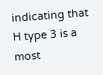indicating that H type 3 is a most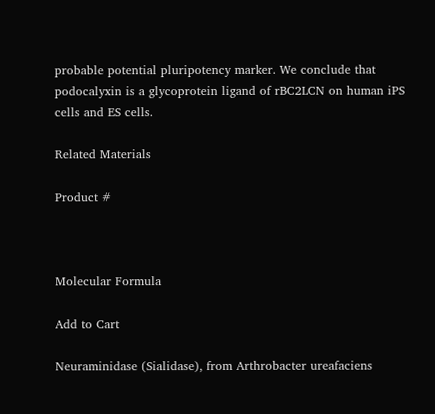probable potential pluripotency marker. We conclude that podocalyxin is a glycoprotein ligand of rBC2LCN on human iPS cells and ES cells.

Related Materials

Product #



Molecular Formula

Add to Cart

Neuraminidase (Sialidase), from Arthrobacter ureafaciens